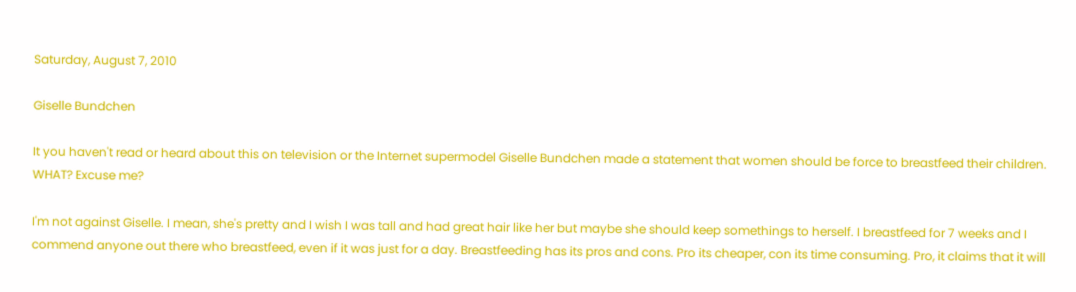Saturday, August 7, 2010

Giselle Bundchen

It you haven't read or heard about this on television or the Internet supermodel Giselle Bundchen made a statement that women should be force to breastfeed their children. WHAT? Excuse me?

I'm not against Giselle. I mean, she's pretty and I wish I was tall and had great hair like her but maybe she should keep somethings to herself. I breastfeed for 7 weeks and I commend anyone out there who breastfeed, even if it was just for a day. Breastfeeding has its pros and cons. Pro its cheaper, con its time consuming. Pro, it claims that it will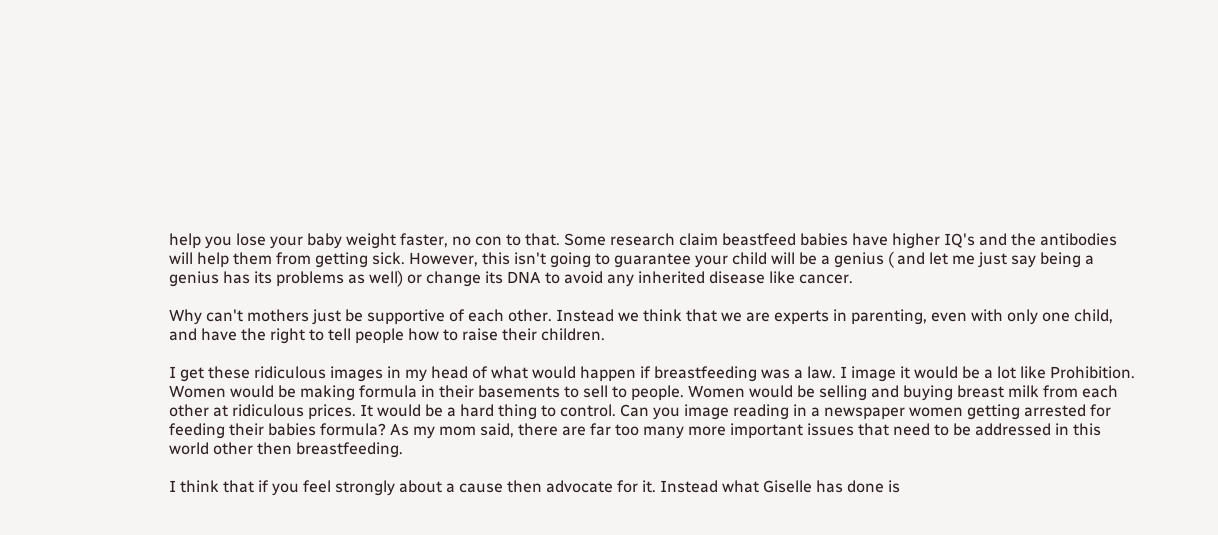help you lose your baby weight faster, no con to that. Some research claim beastfeed babies have higher IQ's and the antibodies will help them from getting sick. However, this isn't going to guarantee your child will be a genius ( and let me just say being a genius has its problems as well) or change its DNA to avoid any inherited disease like cancer.

Why can't mothers just be supportive of each other. Instead we think that we are experts in parenting, even with only one child, and have the right to tell people how to raise their children.

I get these ridiculous images in my head of what would happen if breastfeeding was a law. I image it would be a lot like Prohibition. Women would be making formula in their basements to sell to people. Women would be selling and buying breast milk from each other at ridiculous prices. It would be a hard thing to control. Can you image reading in a newspaper women getting arrested for feeding their babies formula? As my mom said, there are far too many more important issues that need to be addressed in this world other then breastfeeding.

I think that if you feel strongly about a cause then advocate for it. Instead what Giselle has done is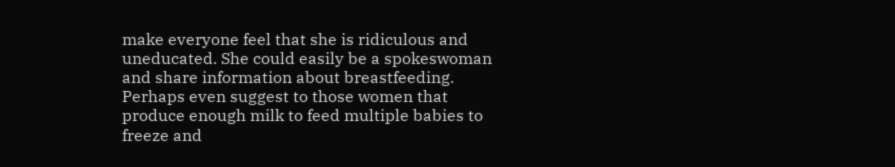make everyone feel that she is ridiculous and uneducated. She could easily be a spokeswoman and share information about breastfeeding. Perhaps even suggest to those women that produce enough milk to feed multiple babies to freeze and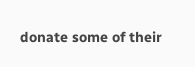donate some of their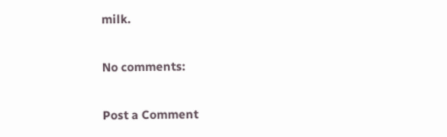milk.

No comments:

Post a Comment